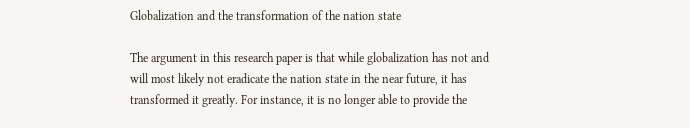Globalization and the transformation of the nation state

The argument in this research paper is that while globalization has not and will most likely not eradicate the nation state in the near future, it has transformed it greatly. For instance, it is no longer able to provide the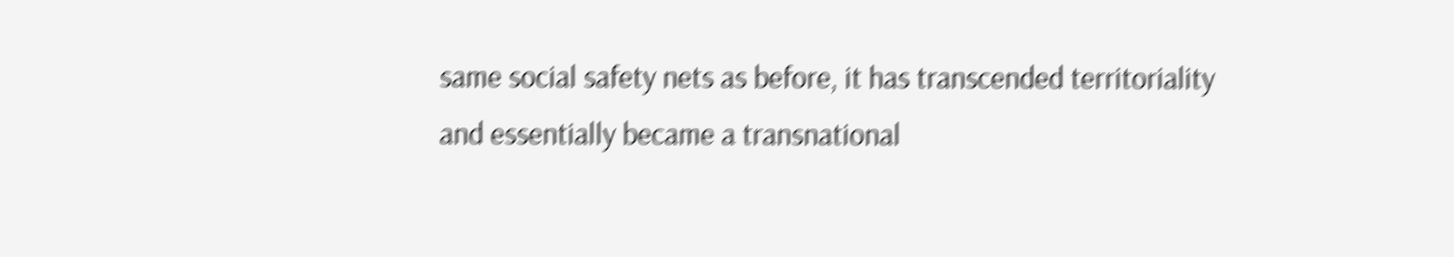same social safety nets as before, it has transcended territoriality and essentially became a transnational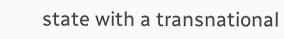state with a transnational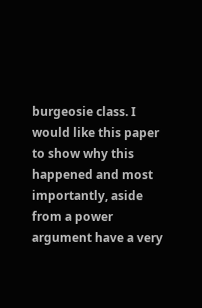burgeosie class. I would like this paper to show why this happened and most importantly, aside from a power argument have a very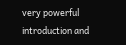very powerful introduction and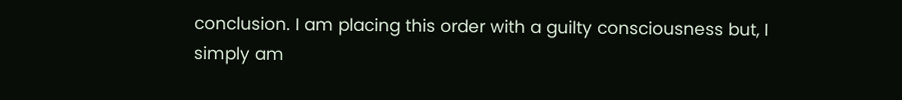conclusion. I am placing this order with a guilty consciousness but, I simply am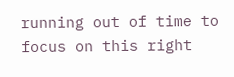running out of time to focus on this right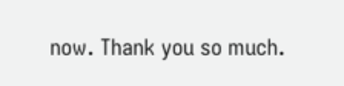now. Thank you so much.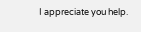I appreciate you help.